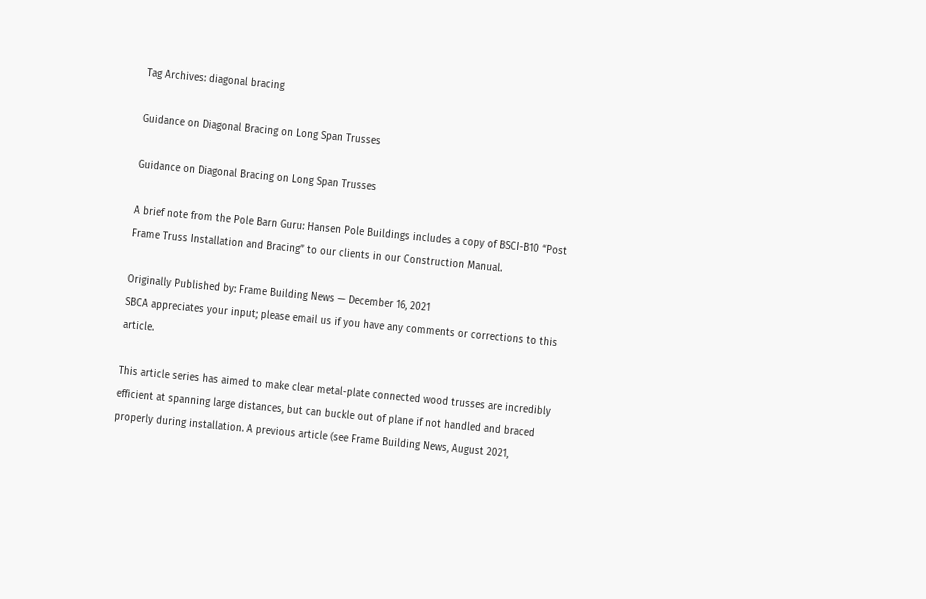Tag Archives: diagonal bracing

Guidance on Diagonal Bracing on Long Span Trusses

Guidance on Diagonal Bracing on Long Span Trusses

A brief note from the Pole Barn Guru: Hansen Pole Buildings includes a copy of BSCI-B10 “Post Frame Truss Installation and Bracing” to our clients in our Construction Manual.

Originally Published by: Frame Building News — December 16, 2021
SBCA appreciates your input; please email us if you have any comments or corrections to this article.

This article series has aimed to make clear metal-plate connected wood trusses are incredibly efficient at spanning large distances, but can buckle out of plane if not handled and braced properly during installation. A previous article (see Frame Building News, August 2021,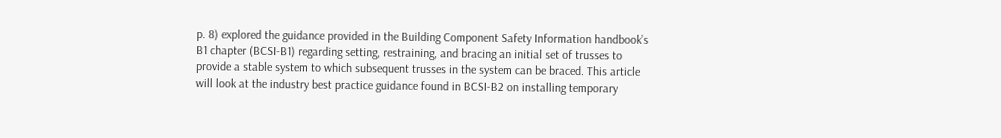p. 8) explored the guidance provided in the Building Component Safety Information handbook’s B1 chapter (BCSI-B1) regarding setting, restraining, and bracing an initial set of trusses to provide a stable system to which subsequent trusses in the system can be braced. This article will look at the industry best practice guidance found in BCSI-B2 on installing temporary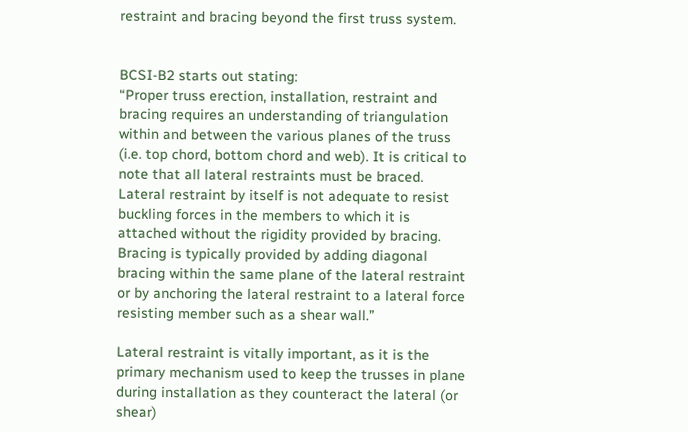restraint and bracing beyond the first truss system.


BCSI-B2 starts out stating:
“Proper truss erection, installation, restraint and bracing requires an understanding of triangulation within and between the various planes of the truss (i.e. top chord, bottom chord and web). It is critical to note that all lateral restraints must be braced. Lateral restraint by itself is not adequate to resist buckling forces in the members to which it is attached without the rigidity provided by bracing. Bracing is typically provided by adding diagonal bracing within the same plane of the lateral restraint or by anchoring the lateral restraint to a lateral force resisting member such as a shear wall.”

Lateral restraint is vitally important, as it is the primary mechanism used to keep the trusses in plane during installation as they counteract the lateral (or shear)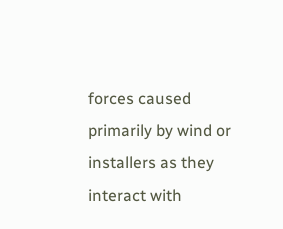forces caused primarily by wind or installers as they interact with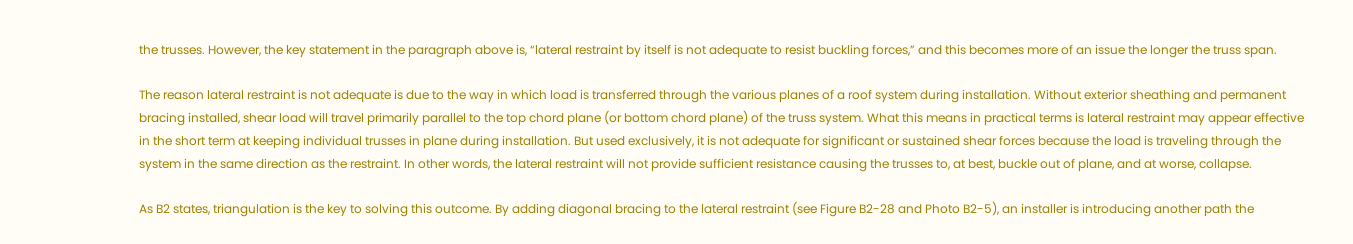the trusses. However, the key statement in the paragraph above is, “lateral restraint by itself is not adequate to resist buckling forces,” and this becomes more of an issue the longer the truss span.

The reason lateral restraint is not adequate is due to the way in which load is transferred through the various planes of a roof system during installation. Without exterior sheathing and permanent bracing installed, shear load will travel primarily parallel to the top chord plane (or bottom chord plane) of the truss system. What this means in practical terms is lateral restraint may appear effective in the short term at keeping individual trusses in plane during installation. But used exclusively, it is not adequate for significant or sustained shear forces because the load is traveling through the system in the same direction as the restraint. In other words, the lateral restraint will not provide sufficient resistance causing the trusses to, at best, buckle out of plane, and at worse, collapse.

As B2 states, triangulation is the key to solving this outcome. By adding diagonal bracing to the lateral restraint (see Figure B2-28 and Photo B2-5), an installer is introducing another path the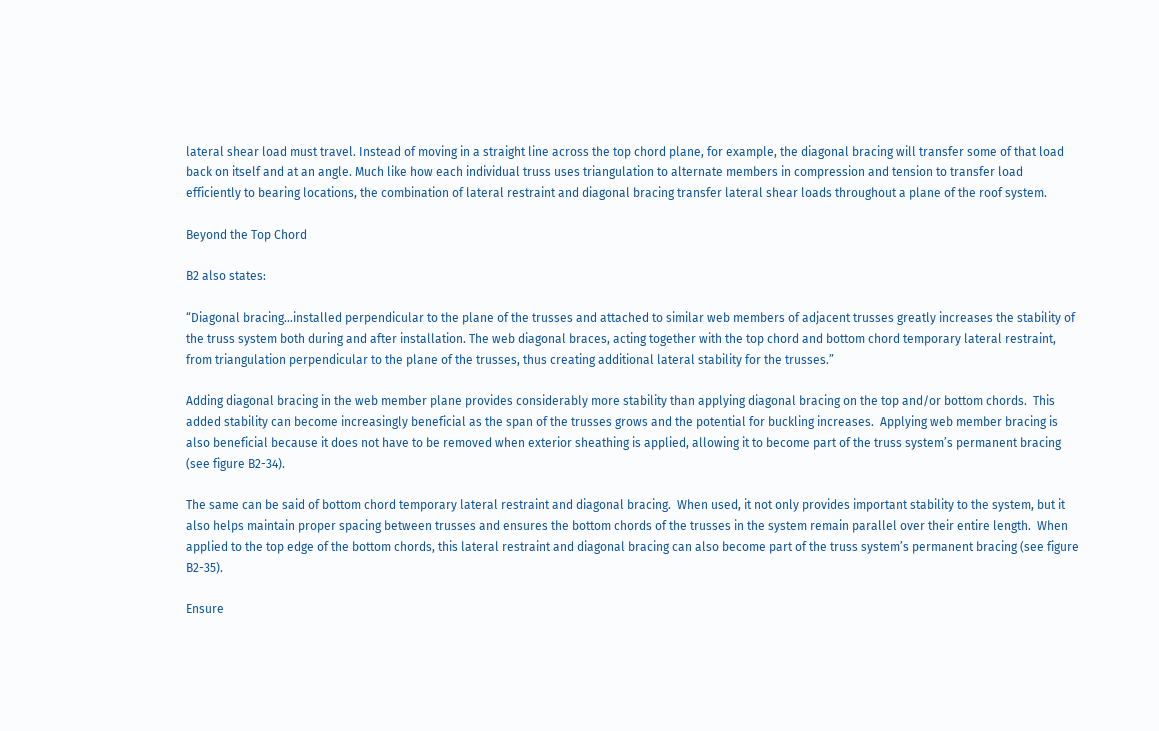lateral shear load must travel. Instead of moving in a straight line across the top chord plane, for example, the diagonal bracing will transfer some of that load back on itself and at an angle. Much like how each individual truss uses triangulation to alternate members in compression and tension to transfer load efficiently to bearing locations, the combination of lateral restraint and diagonal bracing transfer lateral shear loads throughout a plane of the roof system.

Beyond the Top Chord

B2 also states:

“Diagonal bracing…installed perpendicular to the plane of the trusses and attached to similar web members of adjacent trusses greatly increases the stability of the truss system both during and after installation. The web diagonal braces, acting together with the top chord and bottom chord temporary lateral restraint, from triangulation perpendicular to the plane of the trusses, thus creating additional lateral stability for the trusses.”

Adding diagonal bracing in the web member plane provides considerably more stability than applying diagonal bracing on the top and/or bottom chords.  This added stability can become increasingly beneficial as the span of the trusses grows and the potential for buckling increases.  Applying web member bracing is also beneficial because it does not have to be removed when exterior sheathing is applied, allowing it to become part of the truss system’s permanent bracing (see figure B2-34).

The same can be said of bottom chord temporary lateral restraint and diagonal bracing.  When used, it not only provides important stability to the system, but it also helps maintain proper spacing between trusses and ensures the bottom chords of the trusses in the system remain parallel over their entire length.  When applied to the top edge of the bottom chords, this lateral restraint and diagonal bracing can also become part of the truss system’s permanent bracing (see figure B2-35).

Ensure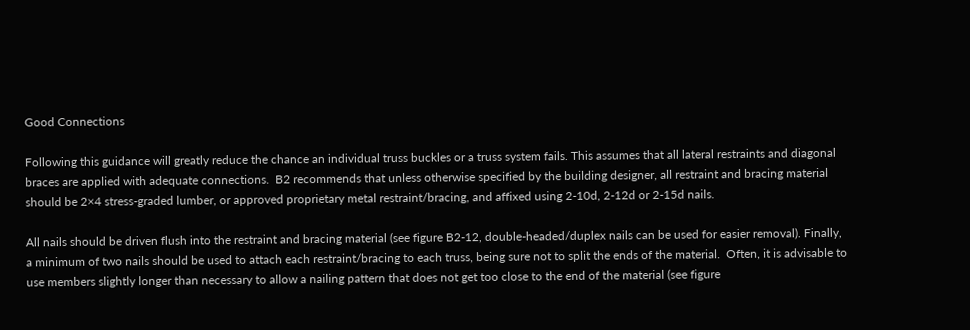Good Connections

Following this guidance will greatly reduce the chance an individual truss buckles or a truss system fails. This assumes that all lateral restraints and diagonal braces are applied with adequate connections.  B2 recommends that unless otherwise specified by the building designer, all restraint and bracing material should be 2×4 stress-graded lumber, or approved proprietary metal restraint/bracing, and affixed using 2-10d, 2-12d or 2-15d nails.

All nails should be driven flush into the restraint and bracing material (see figure B2-12, double-headed/duplex nails can be used for easier removal). Finally, a minimum of two nails should be used to attach each restraint/bracing to each truss, being sure not to split the ends of the material.  Often, it is advisable to use members slightly longer than necessary to allow a nailing pattern that does not get too close to the end of the material (see figure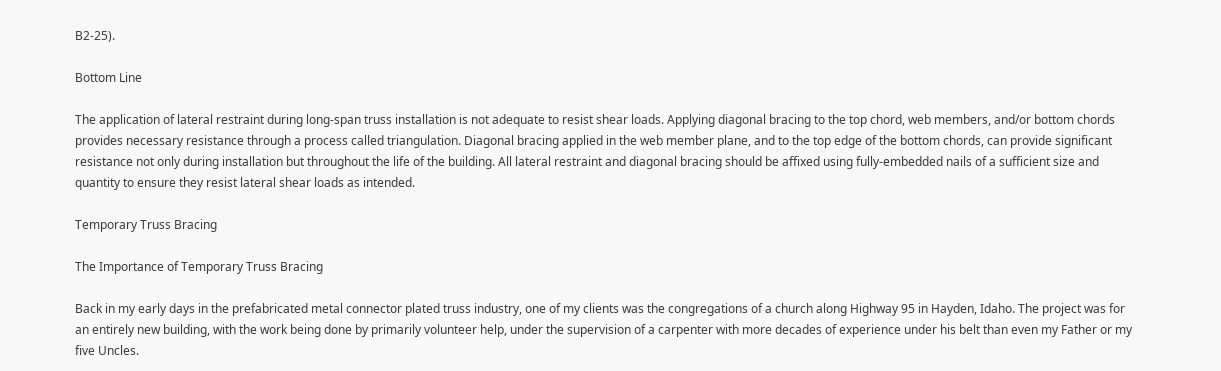B2-25).

Bottom Line

The application of lateral restraint during long-span truss installation is not adequate to resist shear loads. Applying diagonal bracing to the top chord, web members, and/or bottom chords provides necessary resistance through a process called triangulation. Diagonal bracing applied in the web member plane, and to the top edge of the bottom chords, can provide significant resistance not only during installation but throughout the life of the building. All lateral restraint and diagonal bracing should be affixed using fully-embedded nails of a sufficient size and quantity to ensure they resist lateral shear loads as intended.

Temporary Truss Bracing

The Importance of Temporary Truss Bracing

Back in my early days in the prefabricated metal connector plated truss industry, one of my clients was the congregations of a church along Highway 95 in Hayden, Idaho. The project was for an entirely new building, with the work being done by primarily volunteer help, under the supervision of a carpenter with more decades of experience under his belt than even my Father or my five Uncles.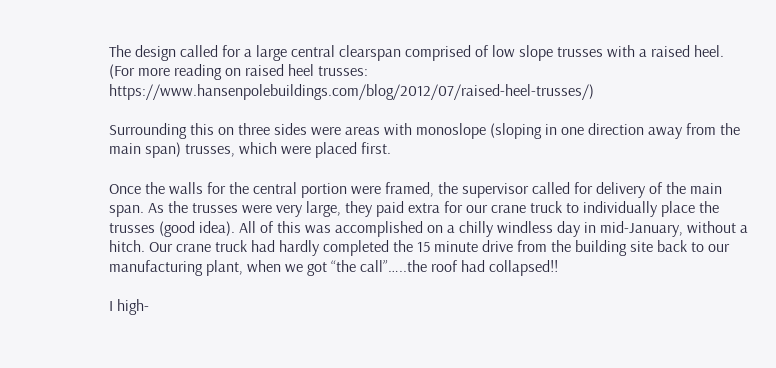The design called for a large central clearspan comprised of low slope trusses with a raised heel. (For more reading on raised heel trusses: https://www.hansenpolebuildings.com/blog/2012/07/raised-heel-trusses/)

Surrounding this on three sides were areas with monoslope (sloping in one direction away from the main span) trusses, which were placed first.

Once the walls for the central portion were framed, the supervisor called for delivery of the main span. As the trusses were very large, they paid extra for our crane truck to individually place the trusses (good idea). All of this was accomplished on a chilly windless day in mid-January, without a hitch. Our crane truck had hardly completed the 15 minute drive from the building site back to our manufacturing plant, when we got “the call”…..the roof had collapsed!!

I high-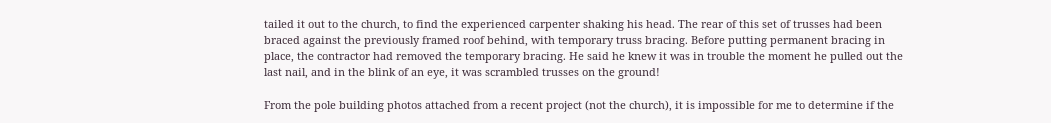tailed it out to the church, to find the experienced carpenter shaking his head. The rear of this set of trusses had been braced against the previously framed roof behind, with temporary truss bracing. Before putting permanent bracing in place, the contractor had removed the temporary bracing. He said he knew it was in trouble the moment he pulled out the last nail, and in the blink of an eye, it was scrambled trusses on the ground!

From the pole building photos attached from a recent project (not the church), it is impossible for me to determine if the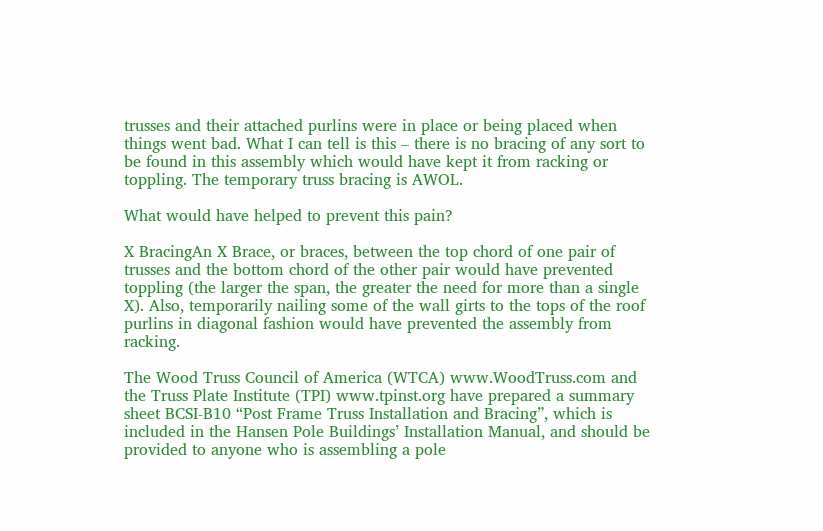trusses and their attached purlins were in place or being placed when things went bad. What I can tell is this – there is no bracing of any sort to be found in this assembly which would have kept it from racking or toppling. The temporary truss bracing is AWOL.

What would have helped to prevent this pain?

X BracingAn X Brace, or braces, between the top chord of one pair of trusses and the bottom chord of the other pair would have prevented toppling (the larger the span, the greater the need for more than a single X). Also, temporarily nailing some of the wall girts to the tops of the roof purlins in diagonal fashion would have prevented the assembly from racking.

The Wood Truss Council of America (WTCA) www.WoodTruss.com and the Truss Plate Institute (TPI) www.tpinst.org have prepared a summary sheet BCSI-B10 “Post Frame Truss Installation and Bracing”, which is included in the Hansen Pole Buildings’ Installation Manual, and should be provided to anyone who is assembling a pole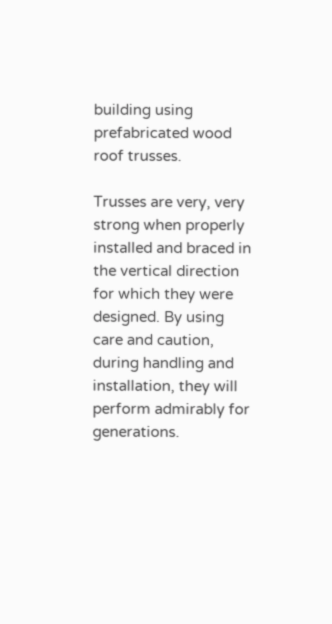building using prefabricated wood roof trusses.

Trusses are very, very strong when properly installed and braced in the vertical direction for which they were designed. By using care and caution, during handling and installation, they will perform admirably for generations.